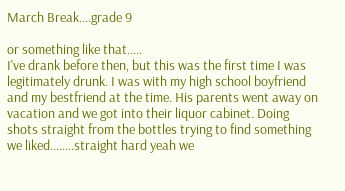March Break....grade 9

or something like that.....
I've drank before then, but this was the first time I was legitimately drunk. I was with my high school boyfriend and my bestfriend at the time. His parents went away on vacation and we got into their liquor cabinet. Doing shots straight from the bottles trying to find something we liked........straight hard yeah we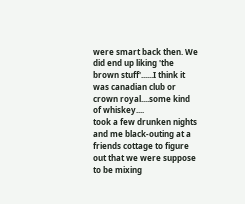were smart back then. We did end up liking 'the brown stuff'......I think it was canadian club or crown royal....some kind of whiskey....
took a few drunken nights and me black-outing at a friends cottage to figure out that we were suppose to be mixing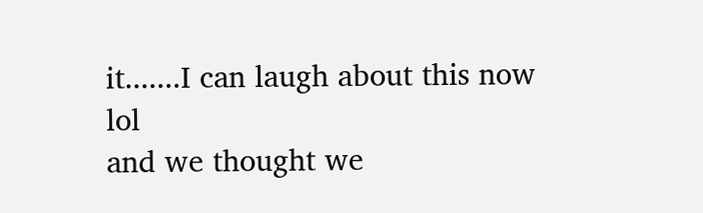it.......I can laugh about this now lol
and we thought we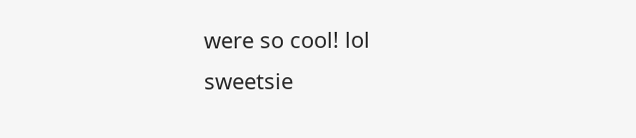were so cool! lol
sweetsie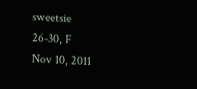sweetsie
26-30, F
Nov 10, 2011